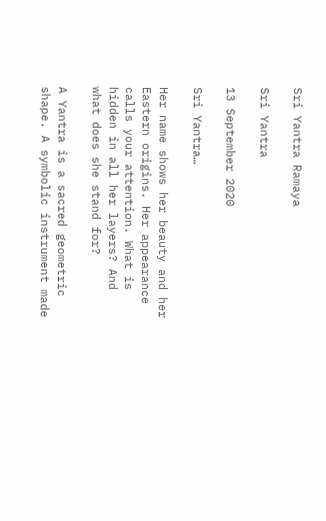Sri Yantra Ramaya

Sri Yantra

13 September 2020

Sri Yantra…

Her name shows her beauty and her Eastern origins. Her appearance calls your attention. What is hidden in all her layers? And what does she stand for?

A Yantra is a sacred geometric shape. A symbolic instrument made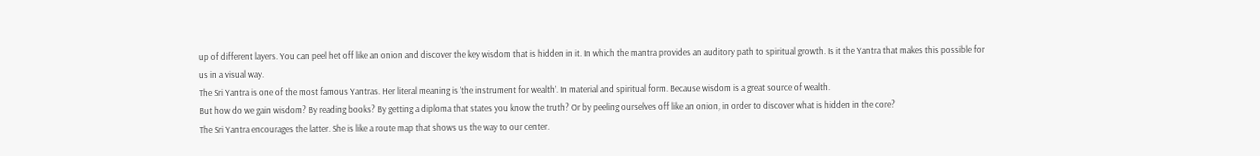up of different layers. You can peel het off like an onion and discover the key wisdom that is hidden in it. In which the mantra provides an auditory path to spiritual growth. Is it the Yantra that makes this possible for us in a visual way.
The Sri Yantra is one of the most famous Yantras. Her literal meaning is ’the instrument for wealth’. In material and spiritual form. Because wisdom is a great source of wealth.
But how do we gain wisdom? By reading books? By getting a diploma that states you know the truth? Or by peeling ourselves off like an onion, in order to discover what is hidden in the core?
The Sri Yantra encourages the latter. She is like a route map that shows us the way to our center.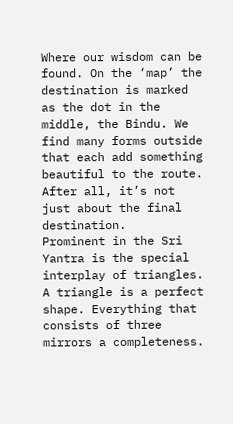Where our wisdom can be found. On the ‘map’ the destination is marked as the dot in the middle, the Bindu. We find many forms outside that each add something beautiful to the route. After all, it’s not just about the final destination.
Prominent in the Sri Yantra is the special interplay of triangles. A triangle is a perfect shape. Everything that consists of three mirrors a completeness.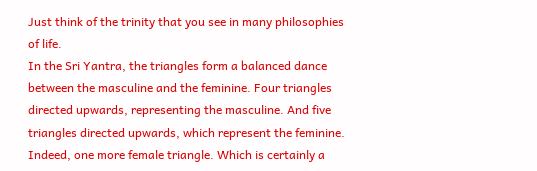Just think of the trinity that you see in many philosophies of life.
In the Sri Yantra, the triangles form a balanced dance between the masculine and the feminine. Four triangles directed upwards, representing the masculine. And five triangles directed upwards, which represent the feminine. Indeed, one more female triangle. Which is certainly a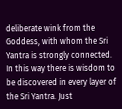deliberate wink from the Goddess, with whom the Sri Yantra is strongly connected.
In this way there is wisdom to be discovered in every layer of the Sri Yantra. Just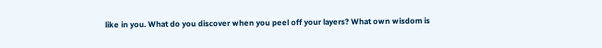like in you. What do you discover when you peel off your layers? What own wisdom is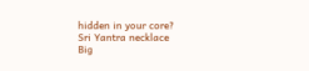hidden in your core?
Sri Yantra necklace
Big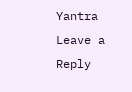Yantra
Leave a Reply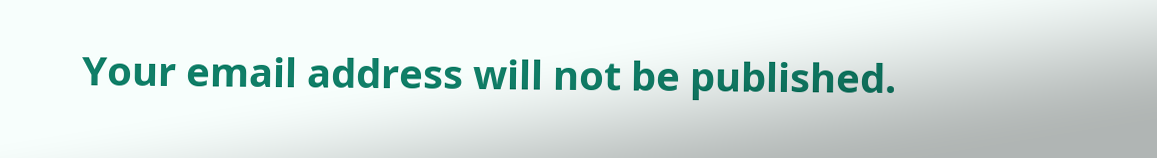Your email address will not be published.